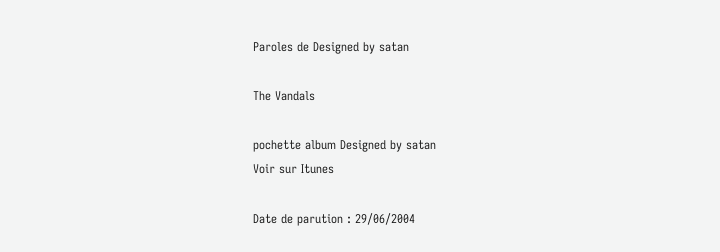Paroles de Designed by satan

The Vandals

pochette album Designed by satan
Voir sur Itunes

Date de parution : 29/06/2004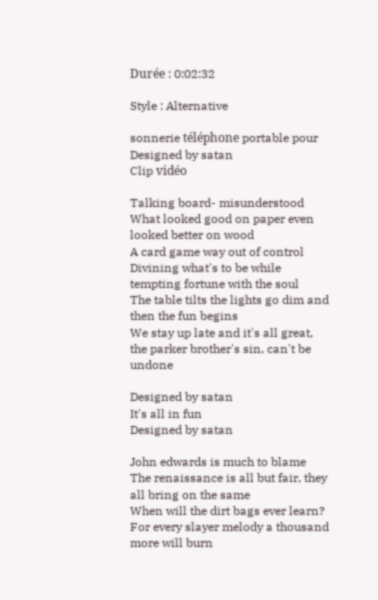Durée : 0:02:32

Style : Alternative

sonnerie téléphone portable pour Designed by satan
Clip vidéo

Talking board- misunderstood
What looked good on paper even looked better on wood
A card game way out of control
Divining what's to be while tempting fortune with the soul
The table tilts the lights go dim and then the fun begins
We stay up late and it's all great, the parker brother's sin, can't be undone

Designed by satan
It's all in fun
Designed by satan

John edwards is much to blame
The renaissance is all but fair, they all bring on the same
When will the dirt bags ever learn?
For every slayer melody a thousand more will burn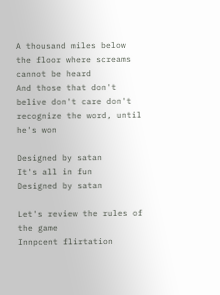A thousand miles below the floor where screams cannot be heard
And those that don't belive don't care don't recognize the word, until he's won

Designed by satan
It's all in fun
Designed by satan

Let's review the rules of the game
Innpcent flirtation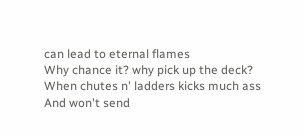can lead to eternal flames
Why chance it? why pick up the deck?
When chutes n' ladders kicks much ass
And won't send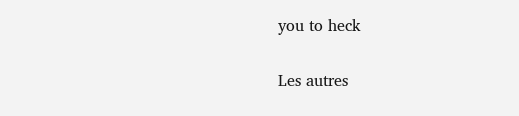you to heck

Les autres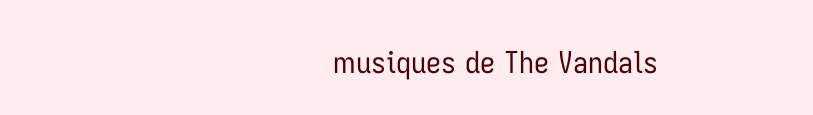musiques de The Vandals